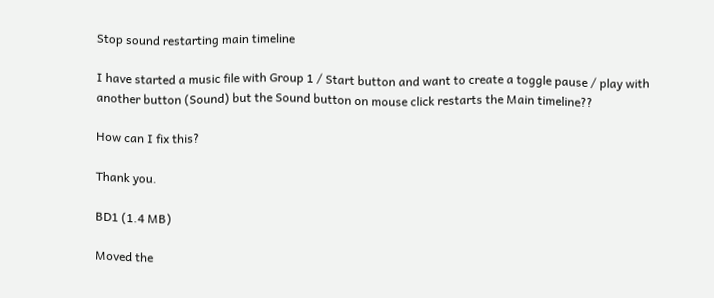Stop sound restarting main timeline

I have started a music file with Group 1 / Start button and want to create a toggle pause / play with another button (Sound) but the Sound button on mouse click restarts the Main timeline??

How can I fix this?

Thank you.

BD1 (1.4 MB)

Moved the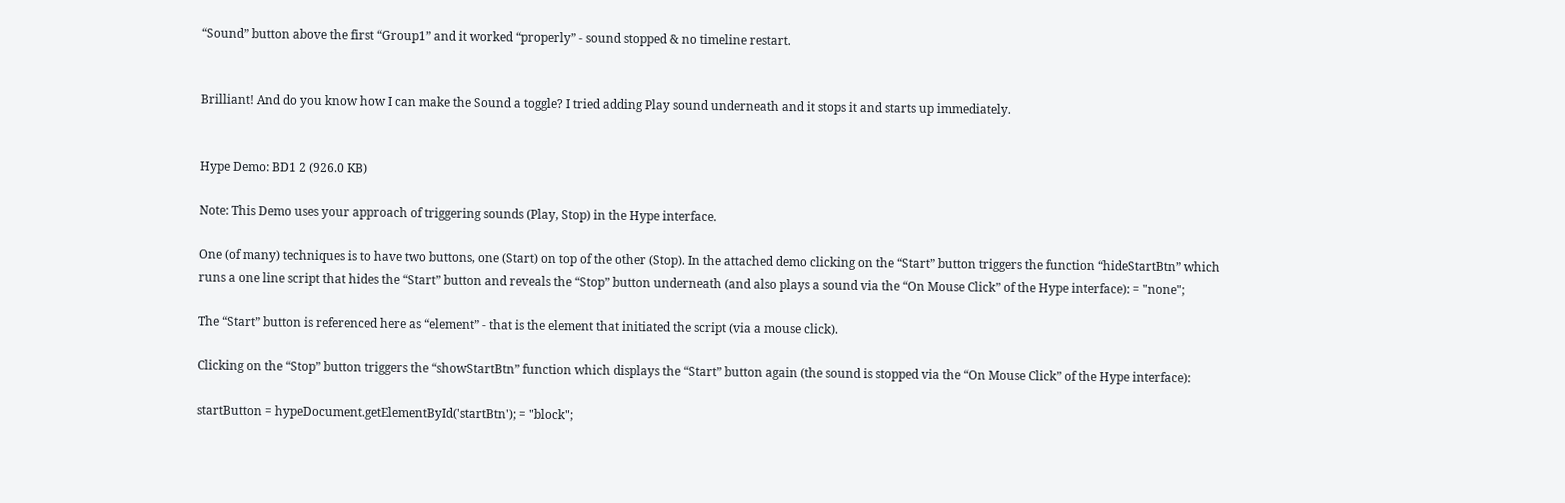“Sound” button above the first “Group1” and it worked “properly” - sound stopped & no timeline restart.


Brilliant! And do you know how I can make the Sound a toggle? I tried adding Play sound underneath and it stops it and starts up immediately.


Hype Demo: BD1 2 (926.0 KB)

Note: This Demo uses your approach of triggering sounds (Play, Stop) in the Hype interface.

One (of many) techniques is to have two buttons, one (Start) on top of the other (Stop). In the attached demo clicking on the “Start” button triggers the function “hideStartBtn” which runs a one line script that hides the “Start” button and reveals the “Stop” button underneath (and also plays a sound via the “On Mouse Click” of the Hype interface): = "none";

The “Start” button is referenced here as “element” - that is the element that initiated the script (via a mouse click).

Clicking on the “Stop” button triggers the “showStartBtn” function which displays the “Start” button again (the sound is stopped via the “On Mouse Click” of the Hype interface):

startButton = hypeDocument.getElementById('startBtn'); = "block";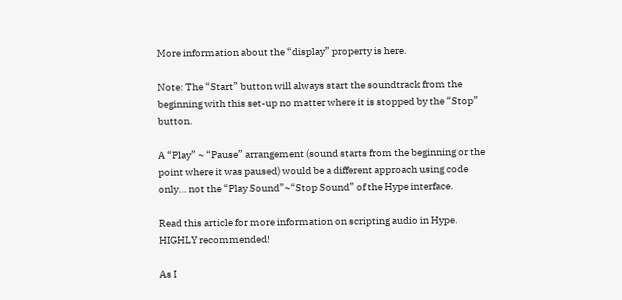More information about the “display” property is here.

Note: The “Start” button will always start the soundtrack from the beginning with this set-up no matter where it is stopped by the “Stop” button.

A “Play” ~ “Pause” arrangement (sound starts from the beginning or the point where it was paused) would be a different approach using code only… not the “Play Sound”~“Stop Sound” of the Hype interface.

Read this article for more information on scripting audio in Hype. HIGHLY recommended!

As I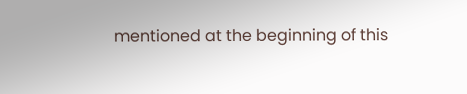mentioned at the beginning of this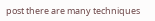post there are many techniques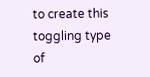to create this toggling type of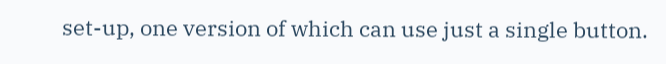set-up, one version of which can use just a single button.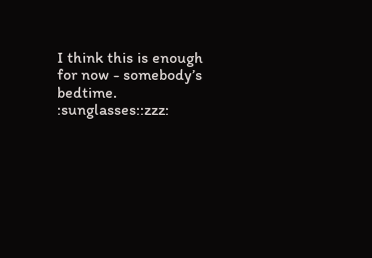I think this is enough for now - somebody’s bedtime. :sunglasses::zzz: